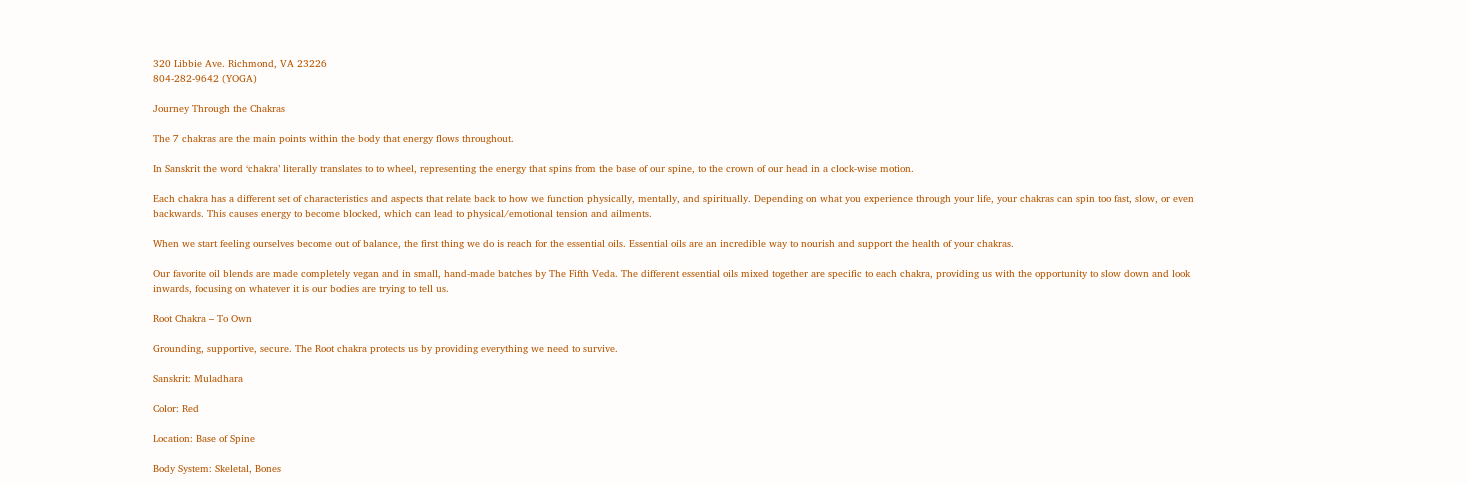320 Libbie Ave. Richmond, VA 23226
804-282-9642 (YOGA)

Journey Through the Chakras

The 7 chakras are the main points within the body that energy flows throughout.

In Sanskrit the word ‘chakra’ literally translates to to wheel, representing the energy that spins from the base of our spine, to the crown of our head in a clock-wise motion.

Each chakra has a different set of characteristics and aspects that relate back to how we function physically, mentally, and spiritually. Depending on what you experience through your life, your chakras can spin too fast, slow, or even backwards. This causes energy to become blocked, which can lead to physical/emotional tension and ailments.

When we start feeling ourselves become out of balance, the first thing we do is reach for the essential oils. Essential oils are an incredible way to nourish and support the health of your chakras.

Our favorite oil blends are made completely vegan and in small, hand-made batches by The Fifth Veda. The different essential oils mixed together are specific to each chakra, providing us with the opportunity to slow down and look inwards, focusing on whatever it is our bodies are trying to tell us.

Root Chakra – To Own

Grounding, supportive, secure. The Root chakra protects us by providing everything we need to survive.

Sanskrit: Muladhara

Color: Red

Location: Base of Spine

Body System: Skeletal, Bones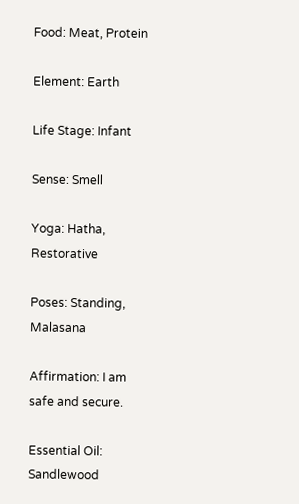Food: Meat, Protein

Element: Earth

Life Stage: Infant

Sense: Smell

Yoga: Hatha, Restorative

Poses: Standing, Malasana

Affirmation: I am safe and secure.

Essential Oil: Sandlewood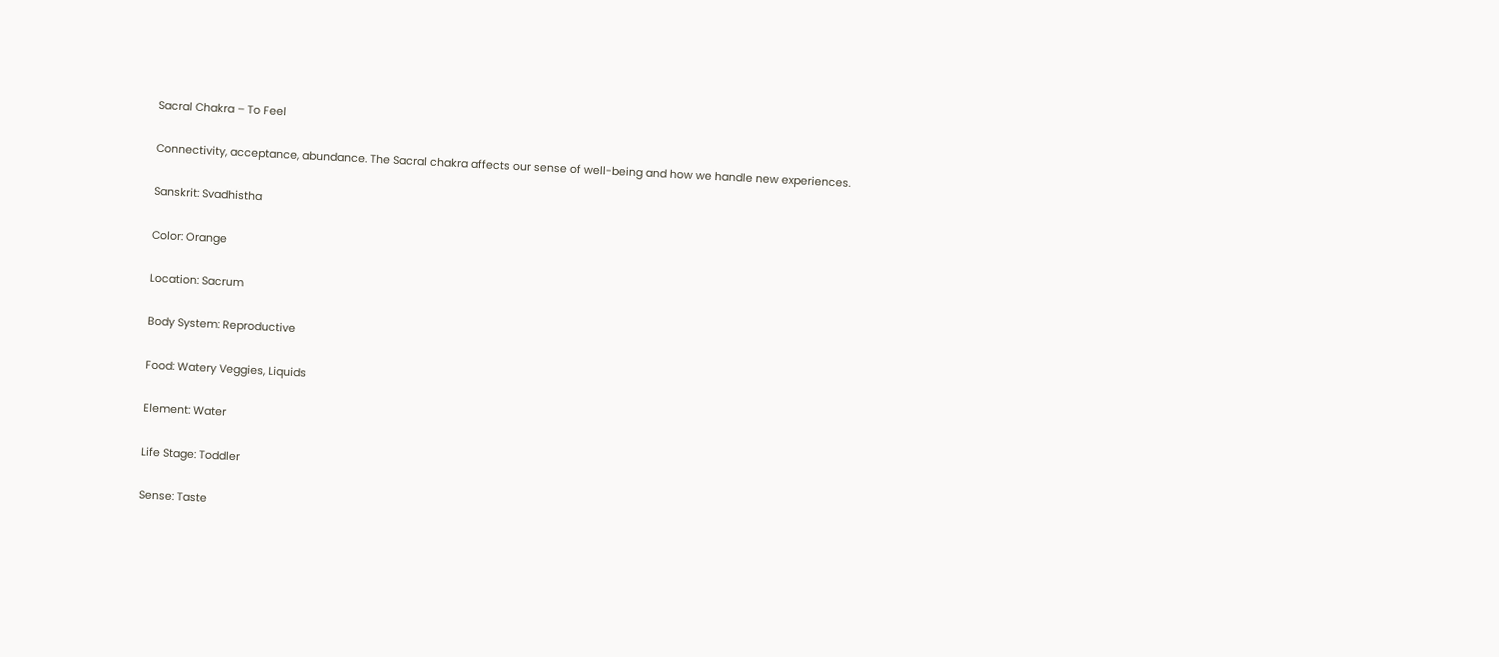Sacral Chakra – To Feel

Connectivity, acceptance, abundance. The Sacral chakra affects our sense of well-being and how we handle new experiences.

Sanskrit: Svadhistha

Color: Orange

Location: Sacrum

Body System: Reproductive

Food: Watery Veggies, Liquids

Element: Water

Life Stage: Toddler

Sense: Taste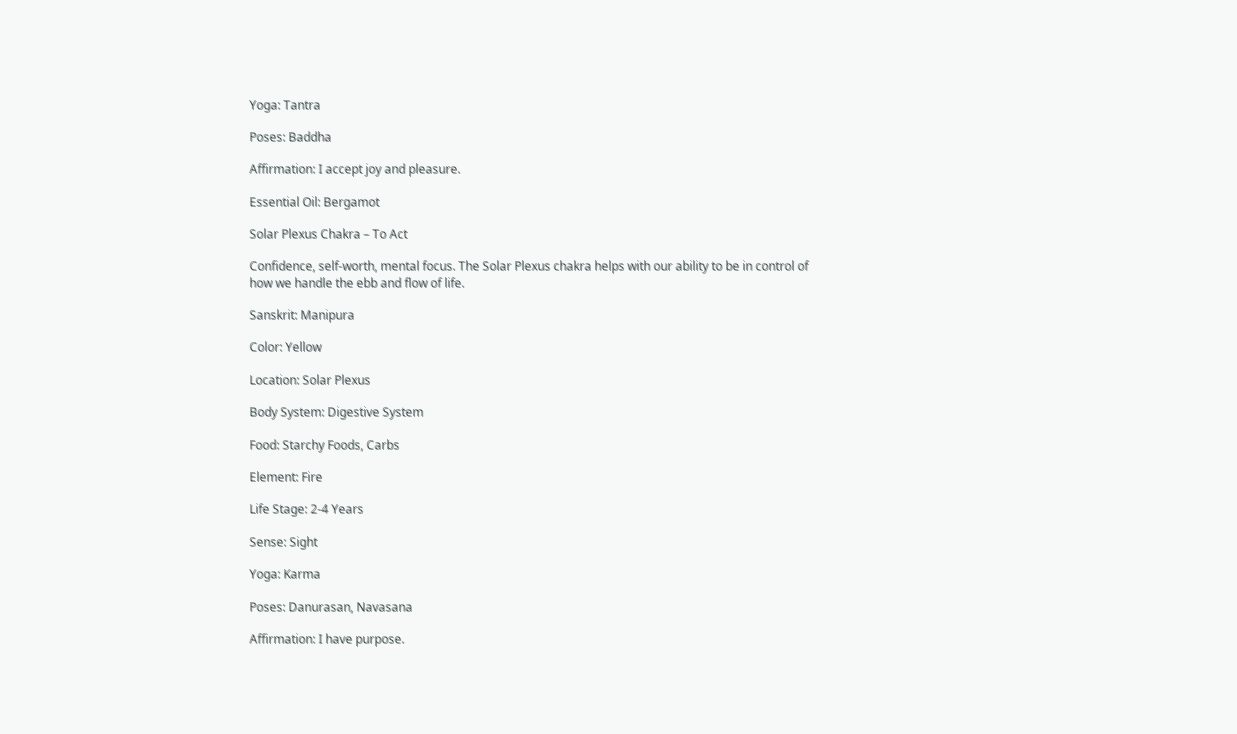Yoga: Tantra

Poses: Baddha

Affirmation: I accept joy and pleasure.

Essential Oil: Bergamot

Solar Plexus Chakra – To Act

Confidence, self-worth, mental focus. The Solar Plexus chakra helps with our ability to be in control of how we handle the ebb and flow of life.

Sanskrit: Manipura

Color: Yellow

Location: Solar Plexus

Body System: Digestive System

Food: Starchy Foods, Carbs

Element: Fire

Life Stage: 2-4 Years

Sense: Sight

Yoga: Karma

Poses: Danurasan, Navasana

Affirmation: I have purpose.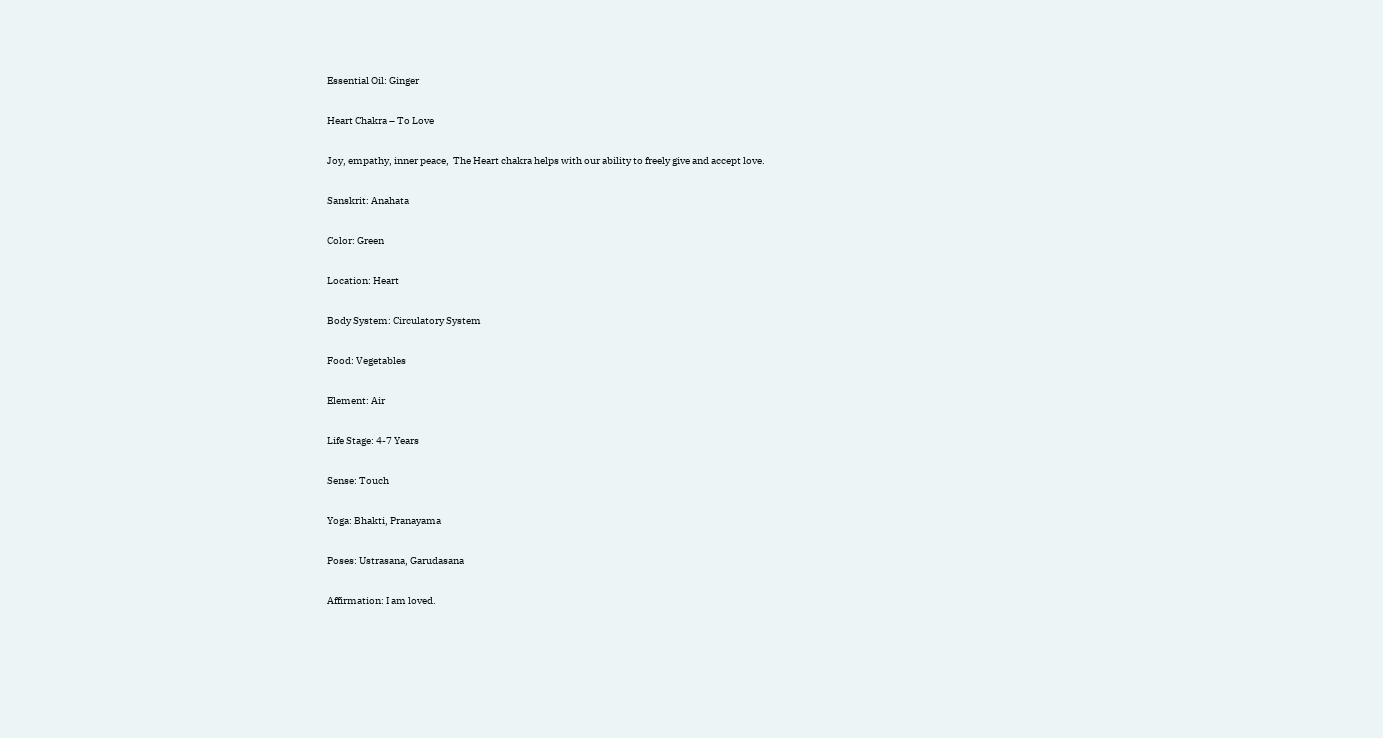Essential Oil: Ginger

Heart Chakra – To Love

Joy, empathy, inner peace,  The Heart chakra helps with our ability to freely give and accept love.

Sanskrit: Anahata

Color: Green

Location: Heart

Body System: Circulatory System

Food: Vegetables

Element: Air

Life Stage: 4-7 Years

Sense: Touch

Yoga: Bhakti, Pranayama

Poses: Ustrasana, Garudasana

Affirmation: I am loved.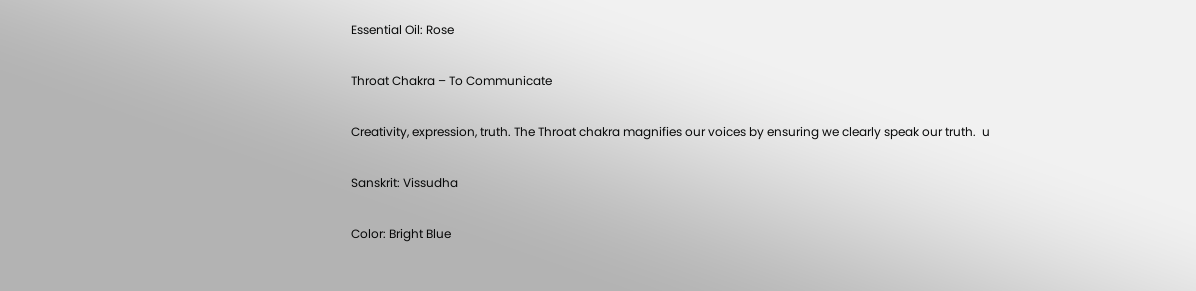Essential Oil: Rose

Throat Chakra – To Communicate

Creativity, expression, truth. The Throat chakra magnifies our voices by ensuring we clearly speak our truth.  u

Sanskrit: Vissudha

Color: Bright Blue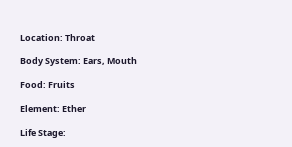Location: Throat

Body System: Ears, Mouth

Food: Fruits

Element: Ether

Life Stage: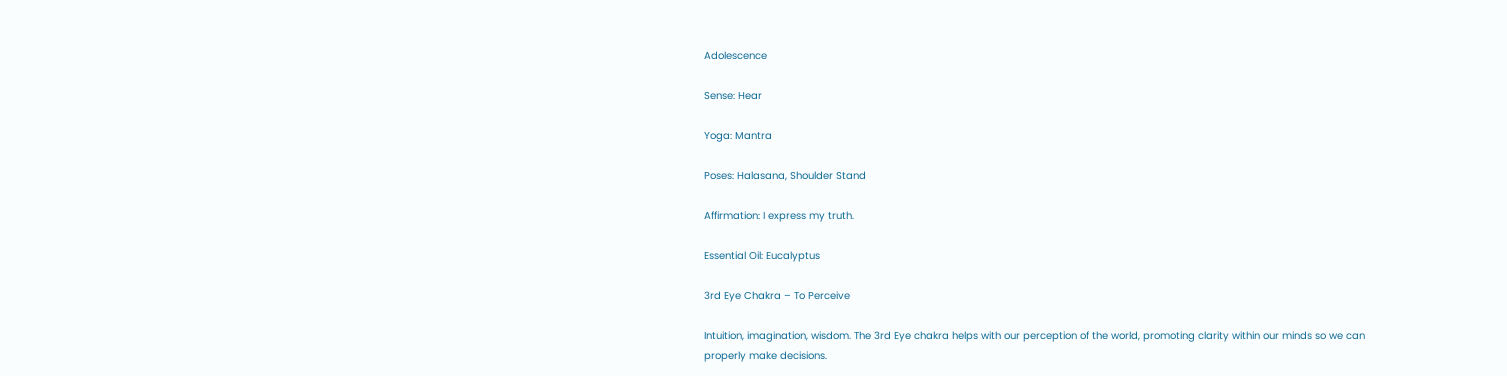Adolescence

Sense: Hear

Yoga: Mantra

Poses: Halasana, Shoulder Stand

Affirmation: I express my truth.

Essential Oil: Eucalyptus

3rd Eye Chakra – To Perceive

Intuition, imagination, wisdom. The 3rd Eye chakra helps with our perception of the world, promoting clarity within our minds so we can properly make decisions.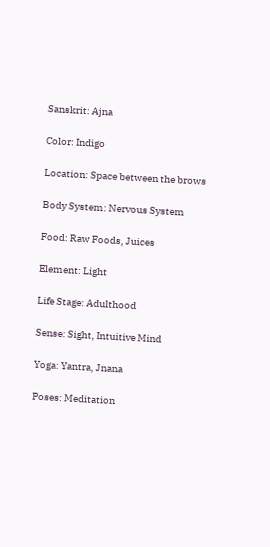Sanskrit: Ajna

Color: Indigo

Location: Space between the brows

Body System: Nervous System

Food: Raw Foods, Juices

Element: Light

Life Stage: Adulthood

Sense: Sight, Intuitive Mind

Yoga: Yantra, Jnana

Poses: Meditation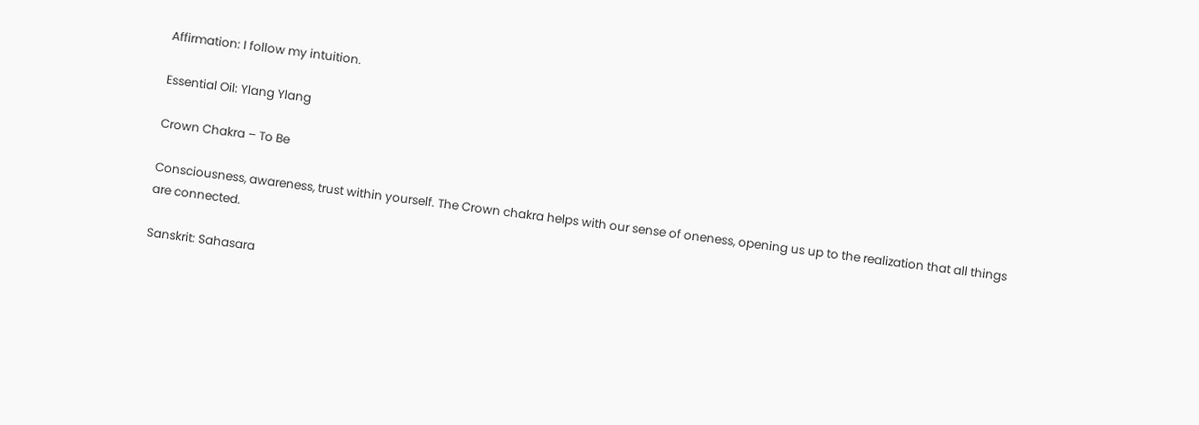Affirmation: I follow my intuition.

Essential Oil: Ylang Ylang

Crown Chakra – To Be

Consciousness, awareness, trust within yourself. The Crown chakra helps with our sense of oneness, opening us up to the realization that all things are connected.

Sanskrit: Sahasara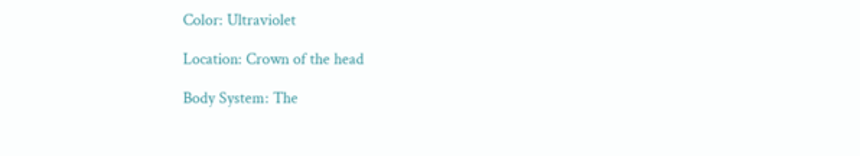Color: Ultraviolet

Location: Crown of the head

Body System: The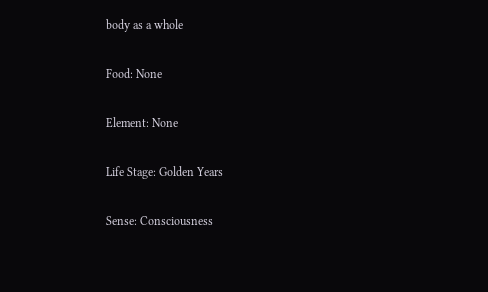body as a whole

Food: None

Element: None

Life Stage: Golden Years

Sense: Consciousness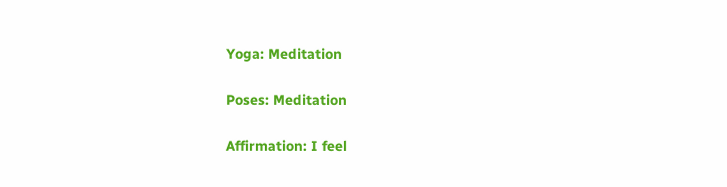Yoga: Meditation

Poses: Meditation

Affirmation: I feel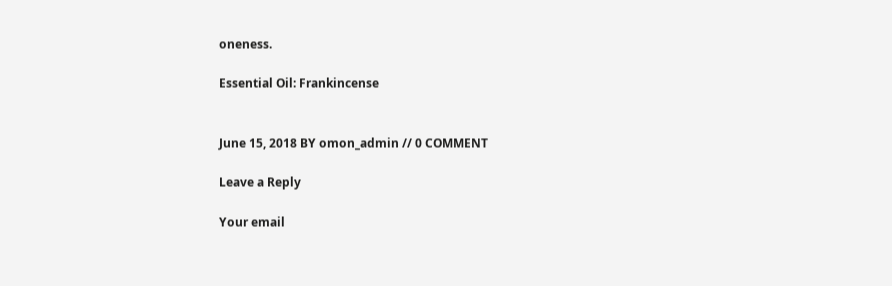oneness.

Essential Oil: Frankincense


June 15, 2018 BY omon_admin // 0 COMMENT

Leave a Reply

Your email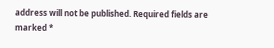address will not be published. Required fields are marked *